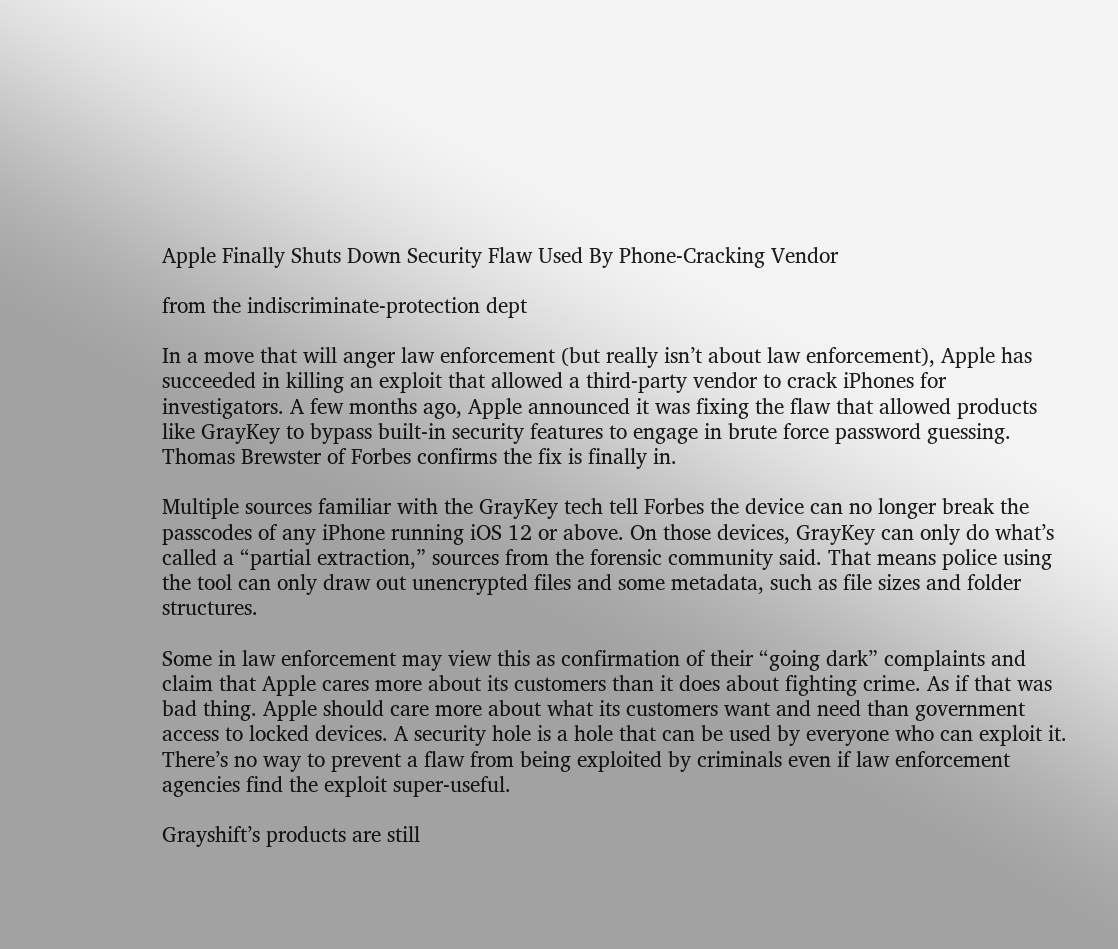Apple Finally Shuts Down Security Flaw Used By Phone-Cracking Vendor

from the indiscriminate-protection dept

In a move that will anger law enforcement (but really isn’t about law enforcement), Apple has succeeded in killing an exploit that allowed a third-party vendor to crack iPhones for investigators. A few months ago, Apple announced it was fixing the flaw that allowed products like GrayKey to bypass built-in security features to engage in brute force password guessing. Thomas Brewster of Forbes confirms the fix is finally in.

Multiple sources familiar with the GrayKey tech tell Forbes the device can no longer break the passcodes of any iPhone running iOS 12 or above. On those devices, GrayKey can only do what’s called a “partial extraction,” sources from the forensic community said. That means police using the tool can only draw out unencrypted files and some metadata, such as file sizes and folder structures.

Some in law enforcement may view this as confirmation of their “going dark” complaints and claim that Apple cares more about its customers than it does about fighting crime. As if that was bad thing. Apple should care more about what its customers want and need than government access to locked devices. A security hole is a hole that can be used by everyone who can exploit it. There’s no way to prevent a flaw from being exploited by criminals even if law enforcement agencies find the exploit super-useful.

Grayshift’s products are still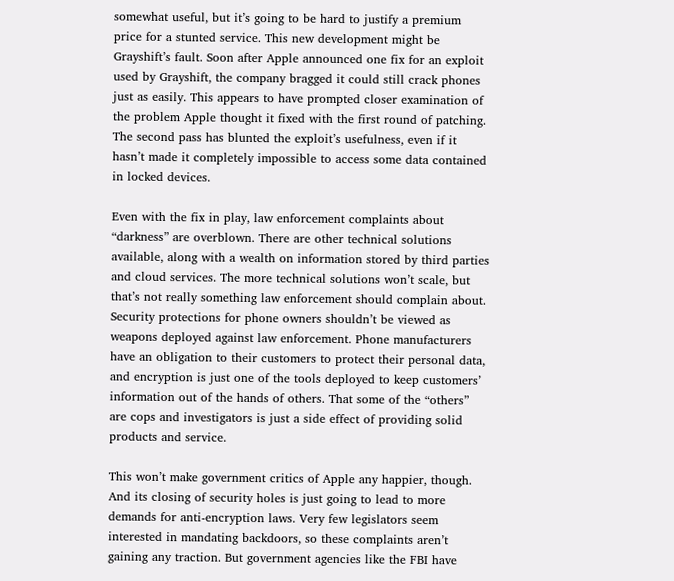somewhat useful, but it’s going to be hard to justify a premium price for a stunted service. This new development might be Grayshift’s fault. Soon after Apple announced one fix for an exploit used by Grayshift, the company bragged it could still crack phones just as easily. This appears to have prompted closer examination of the problem Apple thought it fixed with the first round of patching. The second pass has blunted the exploit’s usefulness, even if it hasn’t made it completely impossible to access some data contained in locked devices.

Even with the fix in play, law enforcement complaints about “darkness” are overblown. There are other technical solutions available, along with a wealth on information stored by third parties and cloud services. The more technical solutions won’t scale, but that’s not really something law enforcement should complain about. Security protections for phone owners shouldn’t be viewed as weapons deployed against law enforcement. Phone manufacturers have an obligation to their customers to protect their personal data, and encryption is just one of the tools deployed to keep customers’ information out of the hands of others. That some of the “others” are cops and investigators is just a side effect of providing solid products and service.

This won’t make government critics of Apple any happier, though. And its closing of security holes is just going to lead to more demands for anti-encryption laws. Very few legislators seem interested in mandating backdoors, so these complaints aren’t gaining any traction. But government agencies like the FBI have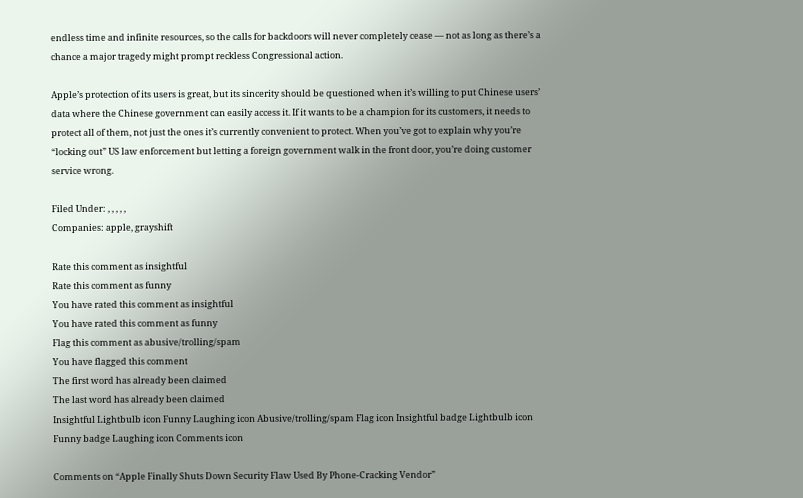endless time and infinite resources, so the calls for backdoors will never completely cease — not as long as there’s a chance a major tragedy might prompt reckless Congressional action.

Apple’s protection of its users is great, but its sincerity should be questioned when it’s willing to put Chinese users’ data where the Chinese government can easily access it. If it wants to be a champion for its customers, it needs to protect all of them, not just the ones it’s currently convenient to protect. When you’ve got to explain why you’re “locking out” US law enforcement but letting a foreign government walk in the front door, you’re doing customer service wrong.

Filed Under: , , , , ,
Companies: apple, grayshift

Rate this comment as insightful
Rate this comment as funny
You have rated this comment as insightful
You have rated this comment as funny
Flag this comment as abusive/trolling/spam
You have flagged this comment
The first word has already been claimed
The last word has already been claimed
Insightful Lightbulb icon Funny Laughing icon Abusive/trolling/spam Flag icon Insightful badge Lightbulb icon Funny badge Laughing icon Comments icon

Comments on “Apple Finally Shuts Down Security Flaw Used By Phone-Cracking Vendor”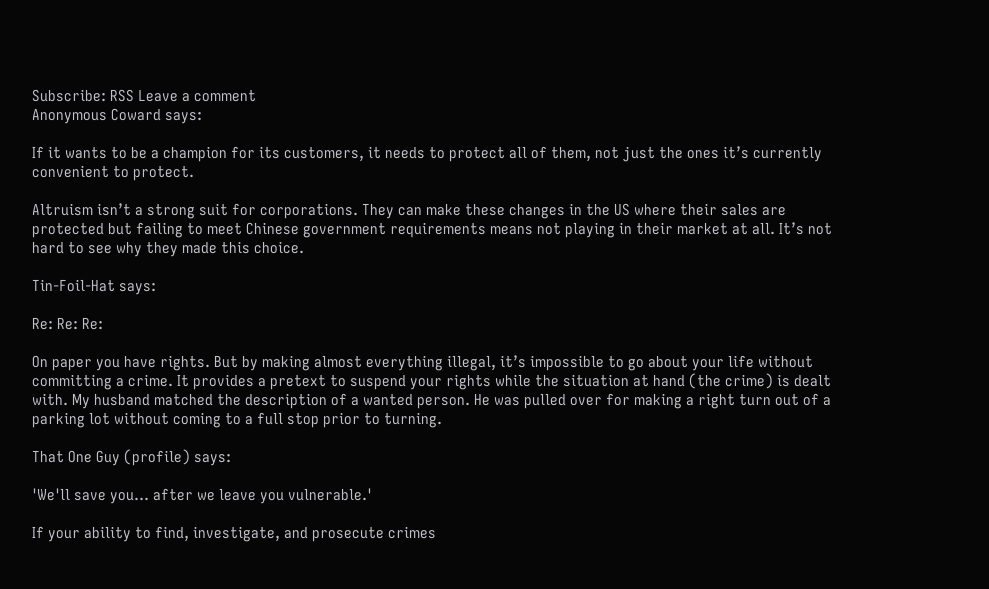Subscribe: RSS Leave a comment
Anonymous Coward says:

If it wants to be a champion for its customers, it needs to protect all of them, not just the ones it’s currently convenient to protect.

Altruism isn’t a strong suit for corporations. They can make these changes in the US where their sales are protected but failing to meet Chinese government requirements means not playing in their market at all. It’s not hard to see why they made this choice.

Tin-Foil-Hat says:

Re: Re: Re:

On paper you have rights. But by making almost everything illegal, it’s impossible to go about your life without committing a crime. It provides a pretext to suspend your rights while the situation at hand (the crime) is dealt with. My husband matched the description of a wanted person. He was pulled over for making a right turn out of a parking lot without coming to a full stop prior to turning.

That One Guy (profile) says:

'We'll save you... after we leave you vulnerable.'

If your ability to find, investigate, and prosecute crimes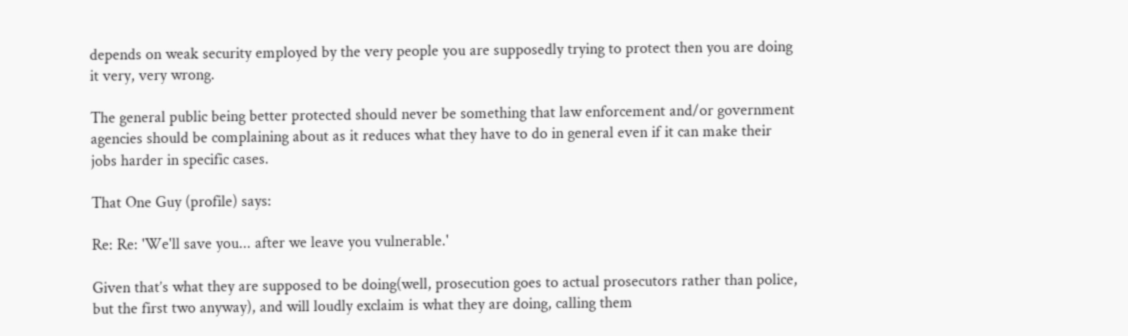depends on weak security employed by the very people you are supposedly trying to protect then you are doing it very, very wrong.

The general public being better protected should never be something that law enforcement and/or government agencies should be complaining about as it reduces what they have to do in general even if it can make their jobs harder in specific cases.

That One Guy (profile) says:

Re: Re: 'We'll save you... after we leave you vulnerable.'

Given that’s what they are supposed to be doing(well, prosecution goes to actual prosecutors rather than police, but the first two anyway), and will loudly exclaim is what they are doing, calling them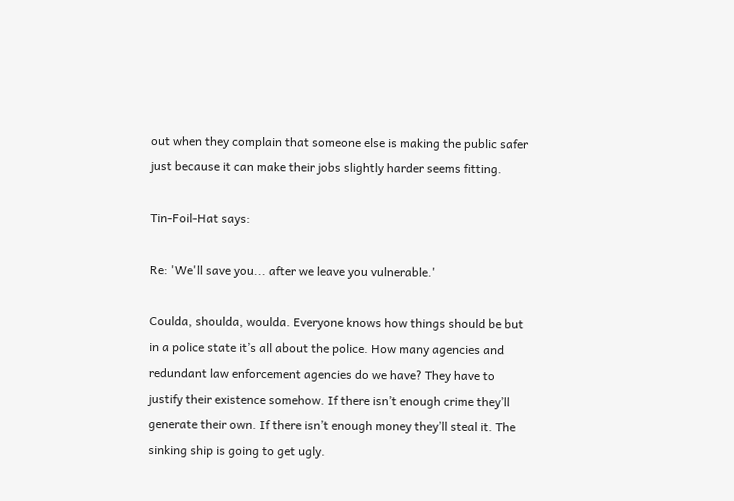out when they complain that someone else is making the public safer just because it can make their jobs slightly harder seems fitting.

Tin-Foil-Hat says:

Re: 'We'll save you... after we leave you vulnerable.'

Coulda, shoulda, woulda. Everyone knows how things should be but in a police state it’s all about the police. How many agencies and redundant law enforcement agencies do we have? They have to justify their existence somehow. If there isn’t enough crime they’ll generate their own. If there isn’t enough money they’ll steal it. The sinking ship is going to get ugly.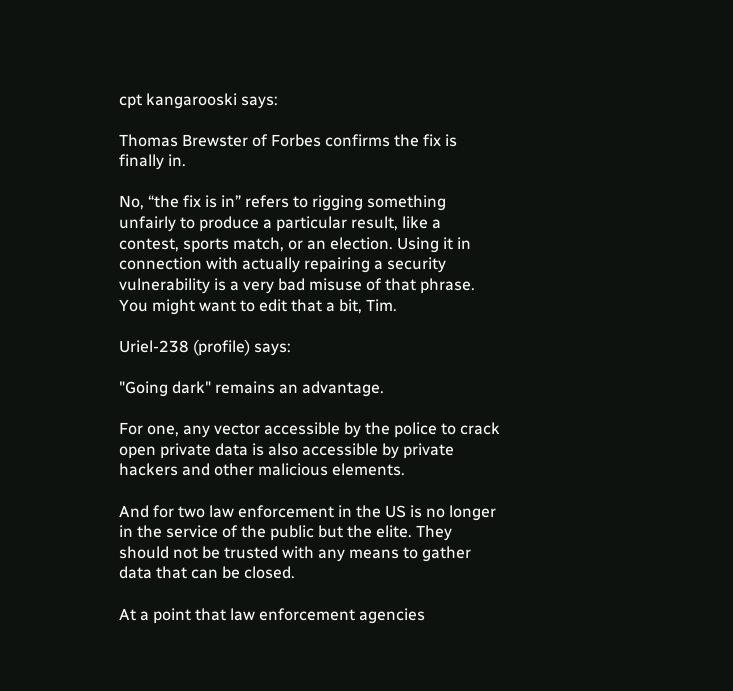cpt kangarooski says:

Thomas Brewster of Forbes confirms the fix is finally in.

No, “the fix is in” refers to rigging something unfairly to produce a particular result, like a contest, sports match, or an election. Using it in connection with actually repairing a security vulnerability is a very bad misuse of that phrase. You might want to edit that a bit, Tim.

Uriel-238 (profile) says:

"Going dark" remains an advantage.

For one, any vector accessible by the police to crack open private data is also accessible by private hackers and other malicious elements.

And for two law enforcement in the US is no longer in the service of the public but the elite. They should not be trusted with any means to gather data that can be closed.

At a point that law enforcement agencies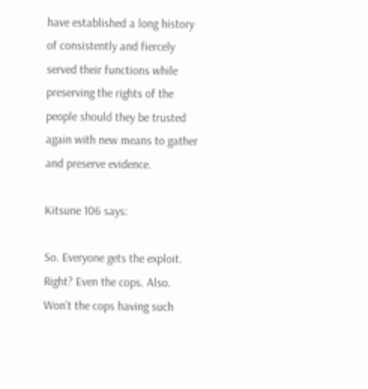have established a long history of consistently and fiercely served their functions while preserving the rights of the people should they be trusted again with new means to gather and preserve evidence.

Kitsune 106 says:

So. Everyone gets the exploit. Right? Even the cops. Also. Won’t the cops having such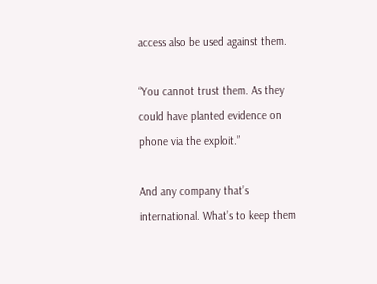access also be used against them.

“You cannot trust them. As they could have planted evidence on phone via the exploit.”

And any company that’s international. What’s to keep them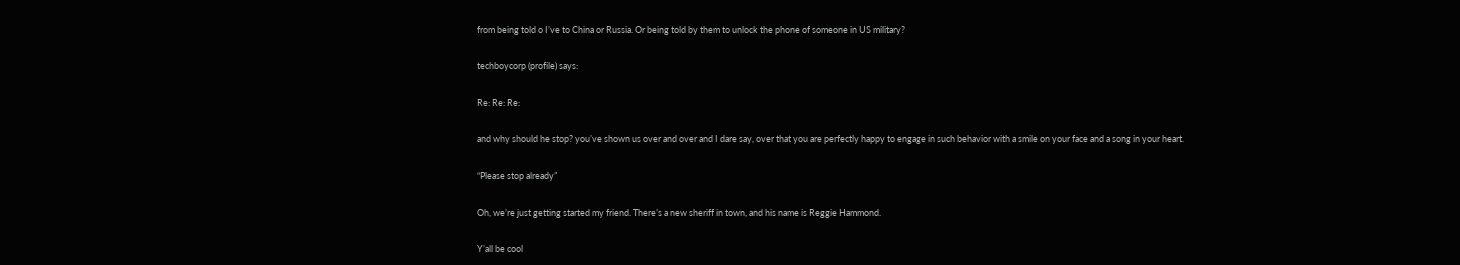from being told o I’ve to China or Russia. Or being told by them to unlock the phone of someone in US military?

techboycorp (profile) says:

Re: Re: Re:

and why should he stop? you’ve shown us over and over and I dare say, over that you are perfectly happy to engage in such behavior with a smile on your face and a song in your heart.

“Please stop already”

Oh, we’re just getting started my friend. There’s a new sheriff in town, and his name is Reggie Hammond.

Y’all be cool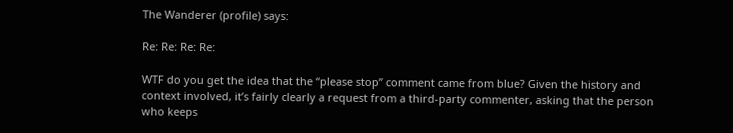The Wanderer (profile) says:

Re: Re: Re: Re:

WTF do you get the idea that the “please stop” comment came from blue? Given the history and context involved, it’s fairly clearly a request from a third-party commenter, asking that the person who keeps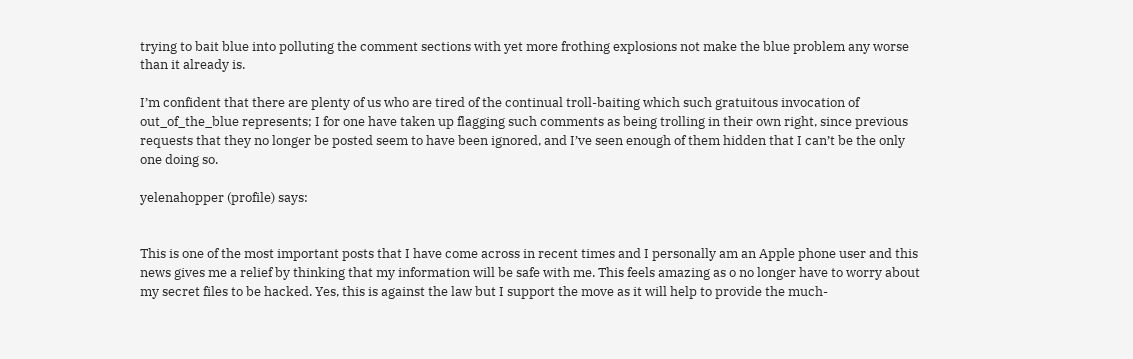trying to bait blue into polluting the comment sections with yet more frothing explosions not make the blue problem any worse than it already is.

I’m confident that there are plenty of us who are tired of the continual troll-baiting which such gratuitous invocation of out_of_the_blue represents; I for one have taken up flagging such comments as being trolling in their own right, since previous requests that they no longer be posted seem to have been ignored, and I’ve seen enough of them hidden that I can’t be the only one doing so.

yelenahopper (profile) says:


This is one of the most important posts that I have come across in recent times and I personally am an Apple phone user and this news gives me a relief by thinking that my information will be safe with me. This feels amazing as o no longer have to worry about my secret files to be hacked. Yes, this is against the law but I support the move as it will help to provide the much-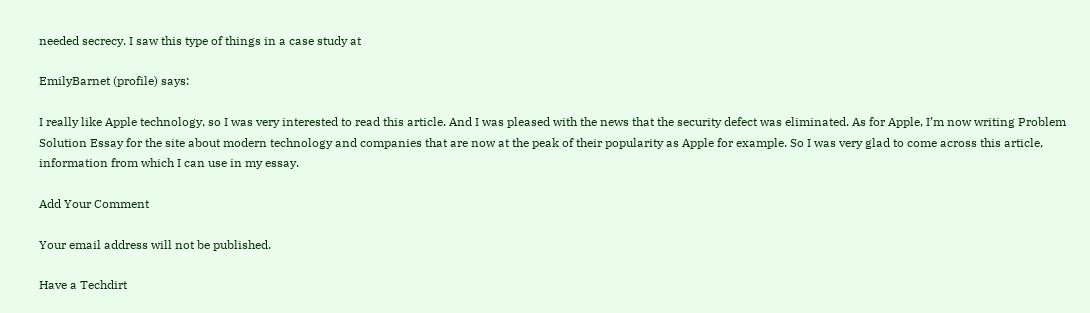needed secrecy. I saw this type of things in a case study at

EmilyBarnet (profile) says:

I really like Apple technology, so I was very interested to read this article. And I was pleased with the news that the security defect was eliminated. As for Apple, I’m now writing Problem Solution Essay for the site about modern technology and companies that are now at the peak of their popularity as Apple for example. So I was very glad to come across this article, information from which I can use in my essay.

Add Your Comment

Your email address will not be published.

Have a Techdirt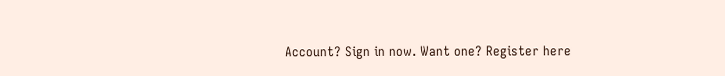Account? Sign in now. Want one? Register here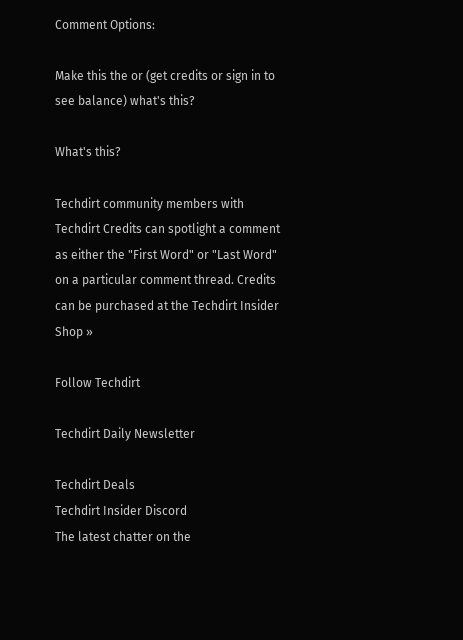Comment Options:

Make this the or (get credits or sign in to see balance) what's this?

What's this?

Techdirt community members with Techdirt Credits can spotlight a comment as either the "First Word" or "Last Word" on a particular comment thread. Credits can be purchased at the Techdirt Insider Shop »

Follow Techdirt

Techdirt Daily Newsletter

Techdirt Deals
Techdirt Insider Discord
The latest chatter on the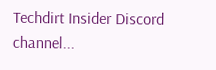Techdirt Insider Discord channel...